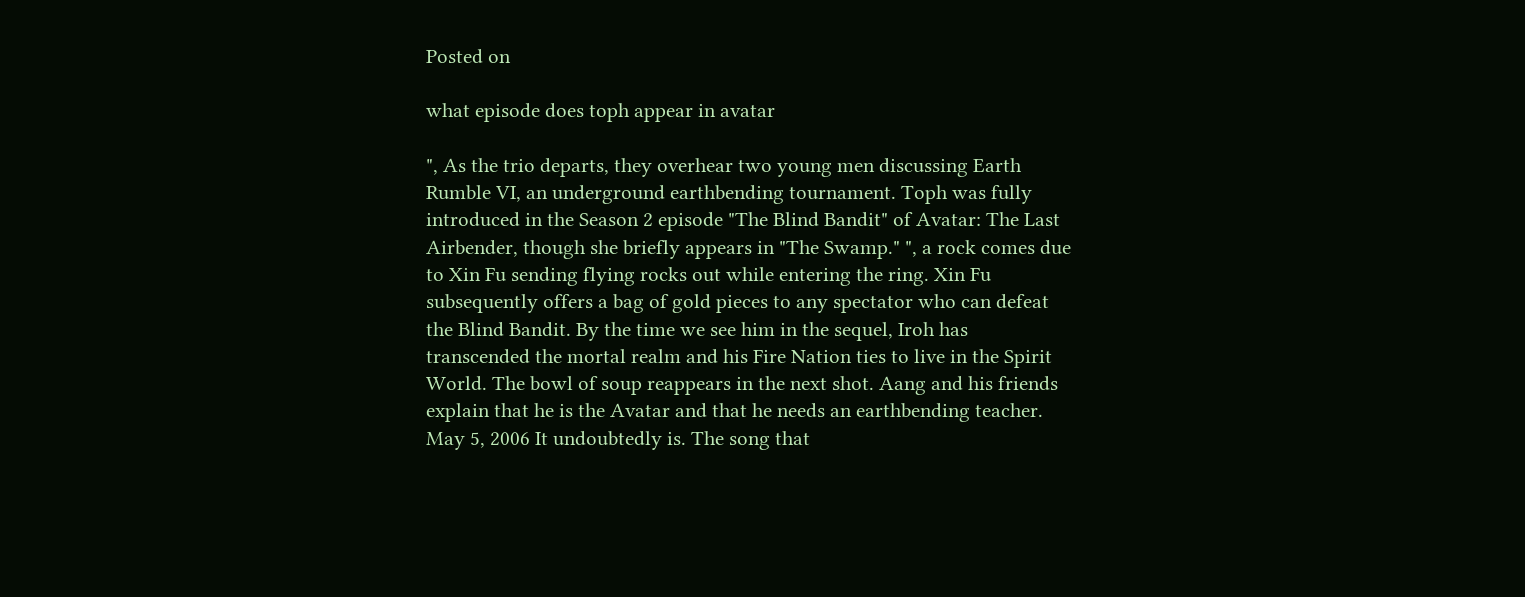Posted on

what episode does toph appear in avatar

", As the trio departs, they overhear two young men discussing Earth Rumble VI, an underground earthbending tournament. Toph was fully introduced in the Season 2 episode "The Blind Bandit" of Avatar: The Last Airbender, though she briefly appears in "The Swamp." ", a rock comes due to Xin Fu sending flying rocks out while entering the ring. Xin Fu subsequently offers a bag of gold pieces to any spectator who can defeat the Blind Bandit. By the time we see him in the sequel, Iroh has transcended the mortal realm and his Fire Nation ties to live in the Spirit World. The bowl of soup reappears in the next shot. Aang and his friends explain that he is the Avatar and that he needs an earthbending teacher. May 5, 2006 It undoubtedly is. The song that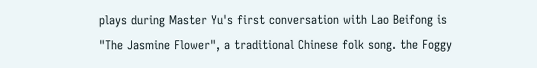plays during Master Yu's first conversation with Lao Beifong is "The Jasmine Flower", a traditional Chinese folk song. the Foggy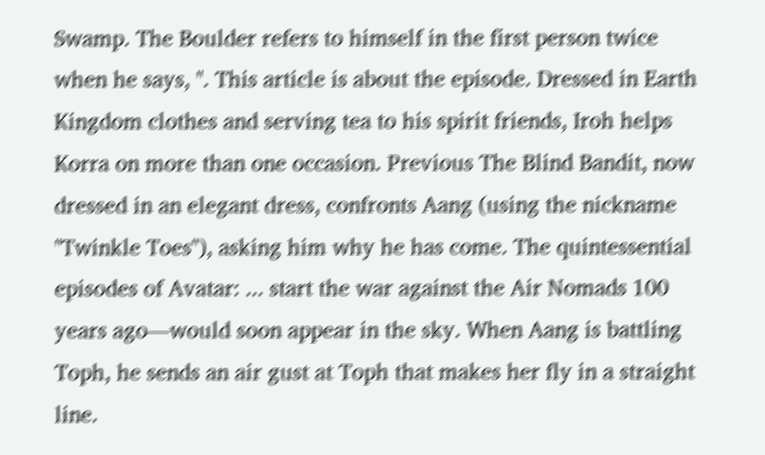Swamp. The Boulder refers to himself in the first person twice when he says, ". This article is about the episode. Dressed in Earth Kingdom clothes and serving tea to his spirit friends, Iroh helps Korra on more than one occasion. Previous The Blind Bandit, now dressed in an elegant dress, confronts Aang (using the nickname "Twinkle Toes"), asking him why he has come. The quintessential episodes of Avatar: ... start the war against the Air Nomads 100 years ago—would soon appear in the sky. When Aang is battling Toph, he sends an air gust at Toph that makes her fly in a straight line.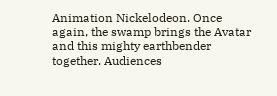Animation Nickelodeon. Once again, the swamp brings the Avatar and this mighty earthbender together. Audiences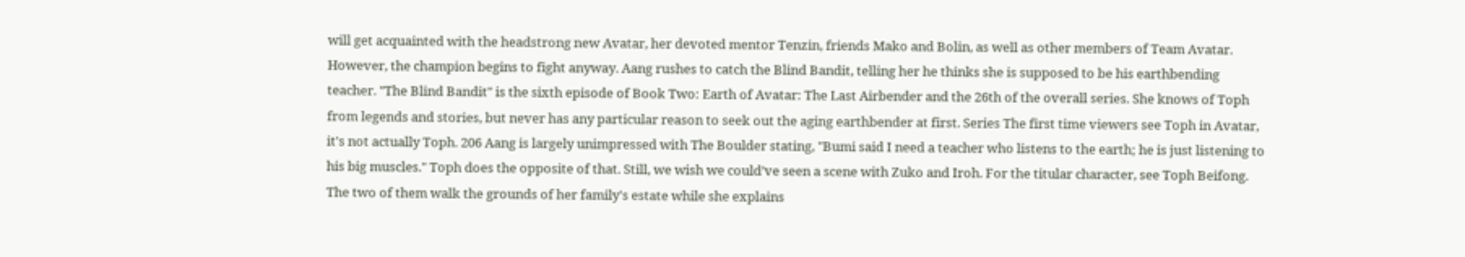will get acquainted with the headstrong new Avatar, her devoted mentor Tenzin, friends Mako and Bolin, as well as other members of Team Avatar. However, the champion begins to fight anyway. Aang rushes to catch the Blind Bandit, telling her he thinks she is supposed to be his earthbending teacher. "The Blind Bandit" is the sixth episode of Book Two: Earth of Avatar: The Last Airbender and the 26th of the overall series. She knows of Toph from legends and stories, but never has any particular reason to seek out the aging earthbender at first. Series The first time viewers see Toph in Avatar, it's not actually Toph. 206 Aang is largely unimpressed with The Boulder stating, "Bumi said I need a teacher who listens to the earth; he is just listening to his big muscles." Toph does the opposite of that. Still, we wish we could’ve seen a scene with Zuko and Iroh. For the titular character, see Toph Beifong. The two of them walk the grounds of her family's estate while she explains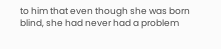to him that even though she was born blind, she had never had a problem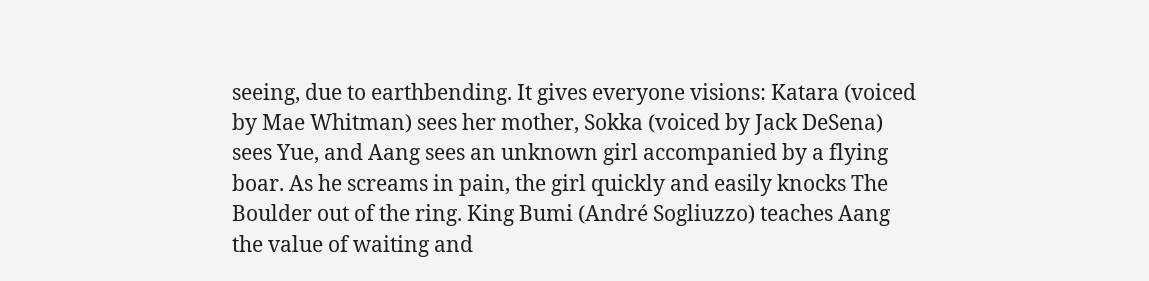seeing, due to earthbending. It gives everyone visions: Katara (voiced by Mae Whitman) sees her mother, Sokka (voiced by Jack DeSena) sees Yue, and Aang sees an unknown girl accompanied by a flying boar. As he screams in pain, the girl quickly and easily knocks The Boulder out of the ring. King Bumi (André Sogliuzzo) teaches Aang the value of waiting and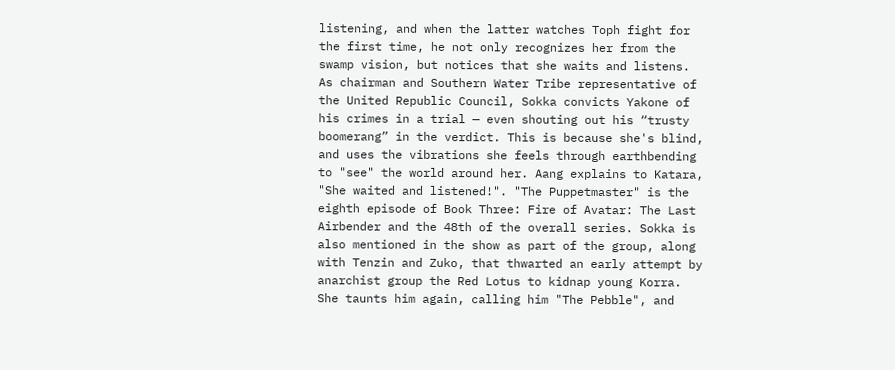listening, and when the latter watches Toph fight for the first time, he not only recognizes her from the swamp vision, but notices that she waits and listens. As chairman and Southern Water Tribe representative of the United Republic Council, Sokka convicts Yakone of his crimes in a trial — even shouting out his “trusty boomerang” in the verdict. This is because she's blind, and uses the vibrations she feels through earthbending to "see" the world around her. Aang explains to Katara, "She waited and listened!". "The Puppetmaster" is the eighth episode of Book Three: Fire of Avatar: The Last Airbender and the 48th of the overall series. Sokka is also mentioned in the show as part of the group, along with Tenzin and Zuko, that thwarted an early attempt by anarchist group the Red Lotus to kidnap young Korra. She taunts him again, calling him "The Pebble", and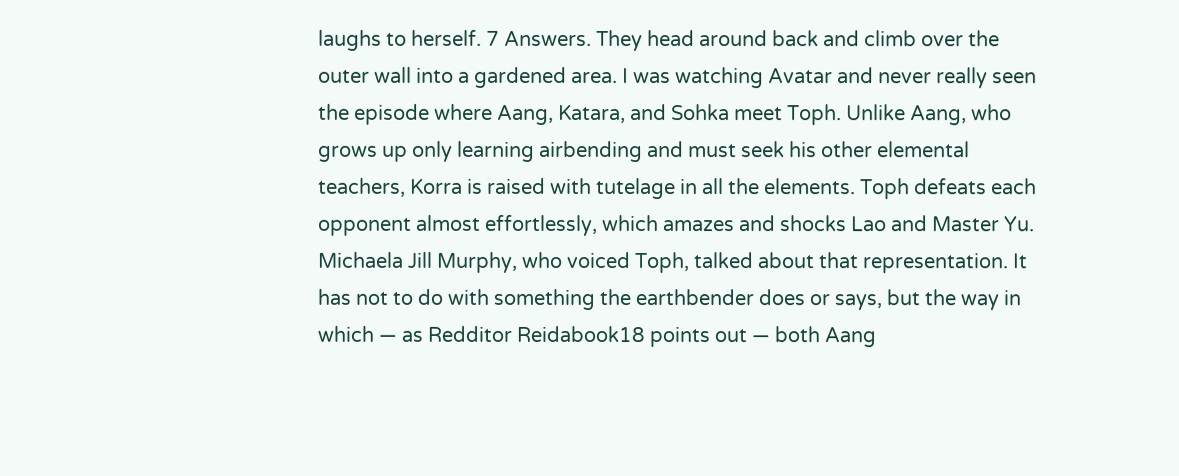laughs to herself. 7 Answers. They head around back and climb over the outer wall into a gardened area. I was watching Avatar and never really seen the episode where Aang, Katara, and Sohka meet Toph. Unlike Aang, who grows up only learning airbending and must seek his other elemental teachers, Korra is raised with tutelage in all the elements. Toph defeats each opponent almost effortlessly, which amazes and shocks Lao and Master Yu. Michaela Jill Murphy, who voiced Toph, talked about that representation. It has not to do with something the earthbender does or says, but the way in which — as Redditor Reidabook18 points out — both Aang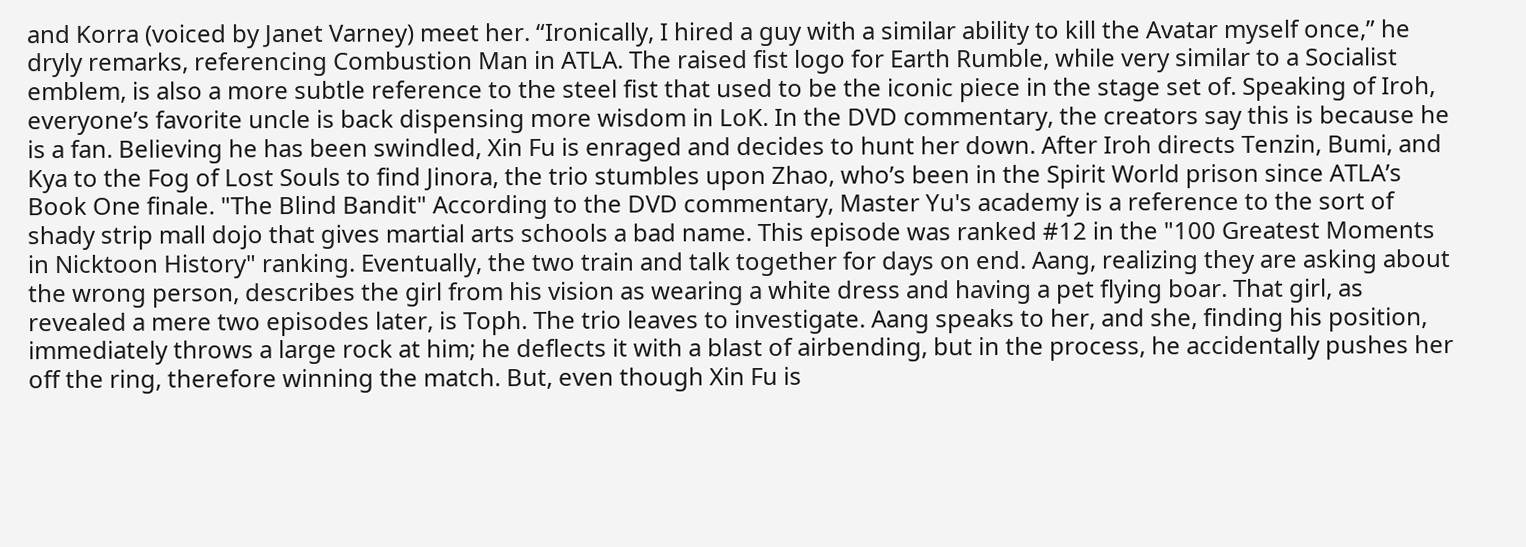and Korra (voiced by Janet Varney) meet her. “Ironically, I hired a guy with a similar ability to kill the Avatar myself once,” he dryly remarks, referencing Combustion Man in ATLA. The raised fist logo for Earth Rumble, while very similar to a Socialist emblem, is also a more subtle reference to the steel fist that used to be the iconic piece in the stage set of. Speaking of Iroh, everyone’s favorite uncle is back dispensing more wisdom in LoK. In the DVD commentary, the creators say this is because he is a fan. Believing he has been swindled, Xin Fu is enraged and decides to hunt her down. After Iroh directs Tenzin, Bumi, and Kya to the Fog of Lost Souls to find Jinora, the trio stumbles upon Zhao, who’s been in the Spirit World prison since ATLA’s Book One finale. "The Blind Bandit" According to the DVD commentary, Master Yu's academy is a reference to the sort of shady strip mall dojo that gives martial arts schools a bad name. This episode was ranked #12 in the "100 Greatest Moments in Nicktoon History" ranking. Eventually, the two train and talk together for days on end. Aang, realizing they are asking about the wrong person, describes the girl from his vision as wearing a white dress and having a pet flying boar. That girl, as revealed a mere two episodes later, is Toph. The trio leaves to investigate. Aang speaks to her, and she, finding his position, immediately throws a large rock at him; he deflects it with a blast of airbending, but in the process, he accidentally pushes her off the ring, therefore winning the match. But, even though Xin Fu is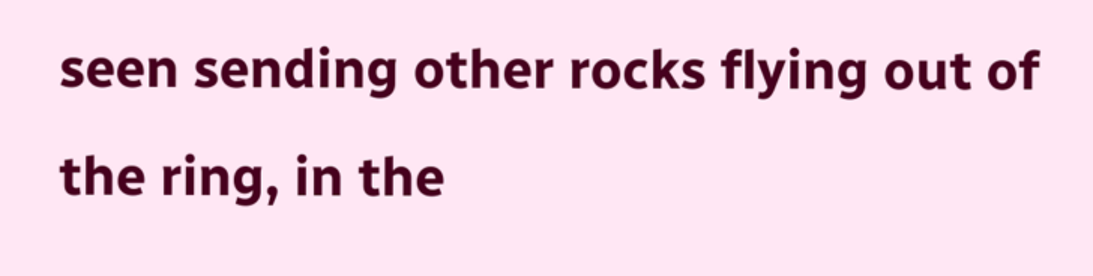seen sending other rocks flying out of the ring, in the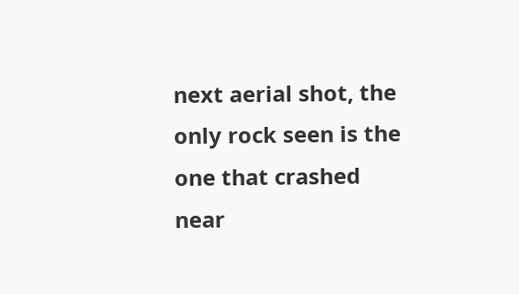next aerial shot, the only rock seen is the one that crashed near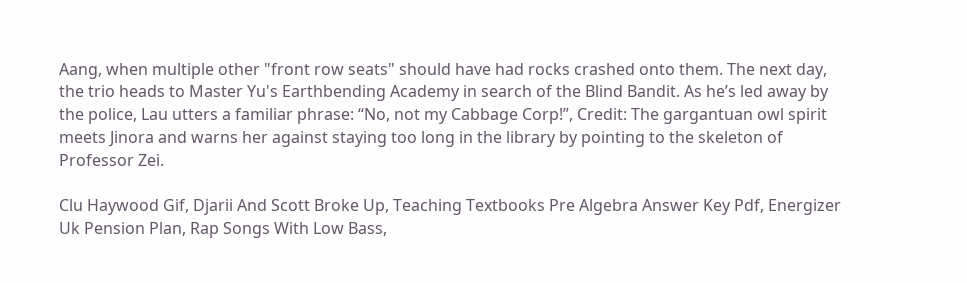Aang, when multiple other "front row seats" should have had rocks crashed onto them. The next day, the trio heads to Master Yu's Earthbending Academy in search of the Blind Bandit. As he’s led away by the police, Lau utters a familiar phrase: “No, not my Cabbage Corp!”, Credit: The gargantuan owl spirit meets Jinora and warns her against staying too long in the library by pointing to the skeleton of Professor Zei.

Clu Haywood Gif, Djarii And Scott Broke Up, Teaching Textbooks Pre Algebra Answer Key Pdf, Energizer Uk Pension Plan, Rap Songs With Low Bass,